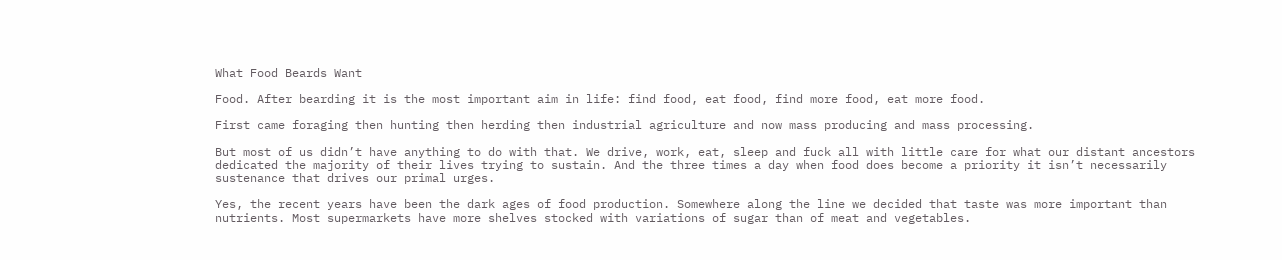What Food Beards Want

Food. After bearding it is the most important aim in life: find food, eat food, find more food, eat more food.

First came foraging then hunting then herding then industrial agriculture and now mass producing and mass processing.

But most of us didn’t have anything to do with that. We drive, work, eat, sleep and fuck all with little care for what our distant ancestors dedicated the majority of their lives trying to sustain. And the three times a day when food does become a priority it isn’t necessarily sustenance that drives our primal urges.

Yes, the recent years have been the dark ages of food production. Somewhere along the line we decided that taste was more important than nutrients. Most supermarkets have more shelves stocked with variations of sugar than of meat and vegetables.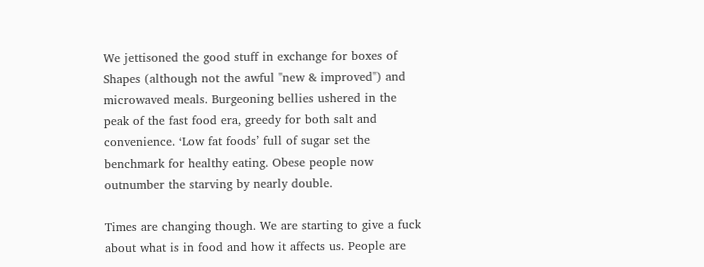We jettisoned the good stuff in exchange for boxes of Shapes (although not the awful "new & improved") and microwaved meals. Burgeoning bellies ushered in the peak of the fast food era, greedy for both salt and convenience. ‘Low fat foods’ full of sugar set the benchmark for healthy eating. Obese people now outnumber the starving by nearly double.

Times are changing though. We are starting to give a fuck about what is in food and how it affects us. People are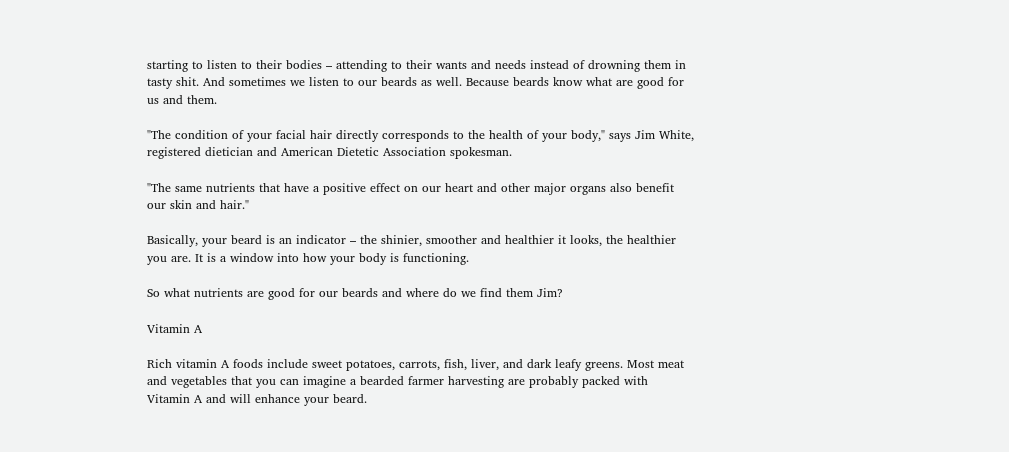starting to listen to their bodies – attending to their wants and needs instead of drowning them in tasty shit. And sometimes we listen to our beards as well. Because beards know what are good for us and them.

"The condition of your facial hair directly corresponds to the health of your body," says Jim White, registered dietician and American Dietetic Association spokesman.

"The same nutrients that have a positive effect on our heart and other major organs also benefit our skin and hair."

Basically, your beard is an indicator – the shinier, smoother and healthier it looks, the healthier you are. It is a window into how your body is functioning.

So what nutrients are good for our beards and where do we find them Jim?

Vitamin A

Rich vitamin A foods include sweet potatoes, carrots, fish, liver, and dark leafy greens. Most meat and vegetables that you can imagine a bearded farmer harvesting are probably packed with Vitamin A and will enhance your beard.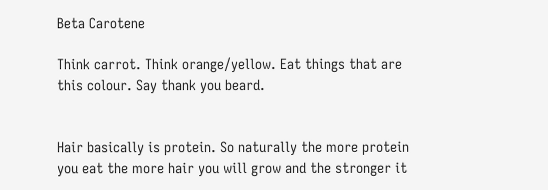Beta Carotene

Think carrot. Think orange/yellow. Eat things that are this colour. Say thank you beard.


Hair basically is protein. So naturally the more protein you eat the more hair you will grow and the stronger it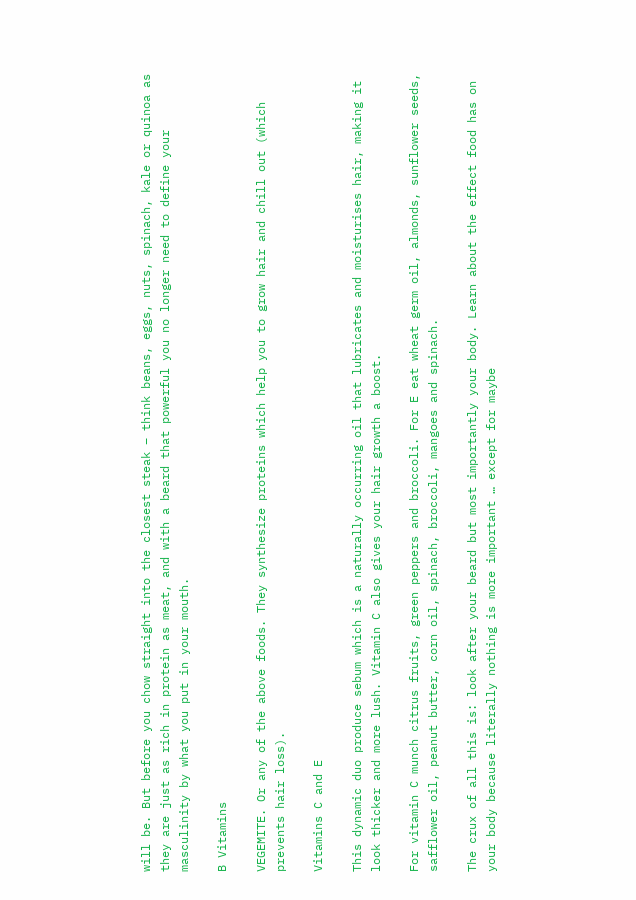will be. But before you chow straight into the closest steak – think beans, eggs, nuts, spinach, kale or quinoa as they are just as rich in protein as meat, and with a beard that powerful you no longer need to define your masculinity by what you put in your mouth.

B Vitamins

VEGEMITE. Or any of the above foods. They synthesize proteins which help you to grow hair and chill out (which prevents hair loss).

Vitamins C and E

This dynamic duo produce sebum which is a naturally occurring oil that lubricates and moisturises hair, making it look thicker and more lush. Vitamin C also gives your hair growth a boost.

For vitamin C munch citrus fruits, green peppers and broccoli. For E eat wheat germ oil, almonds, sunflower seeds, safflower oil, peanut butter, corn oil, spinach, broccoli, mangoes and spinach.

The crux of all this is: look after your beard but most importantly your body. Learn about the effect food has on your body because literally nothing is more important … except for maybe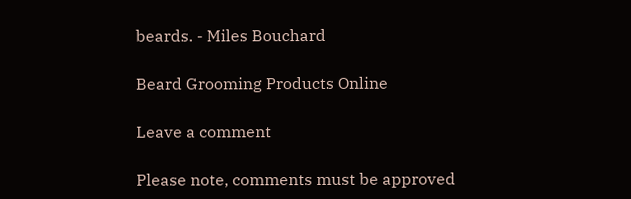beards. - Miles Bouchard

Beard Grooming Products Online

Leave a comment

Please note, comments must be approved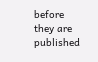before they are published